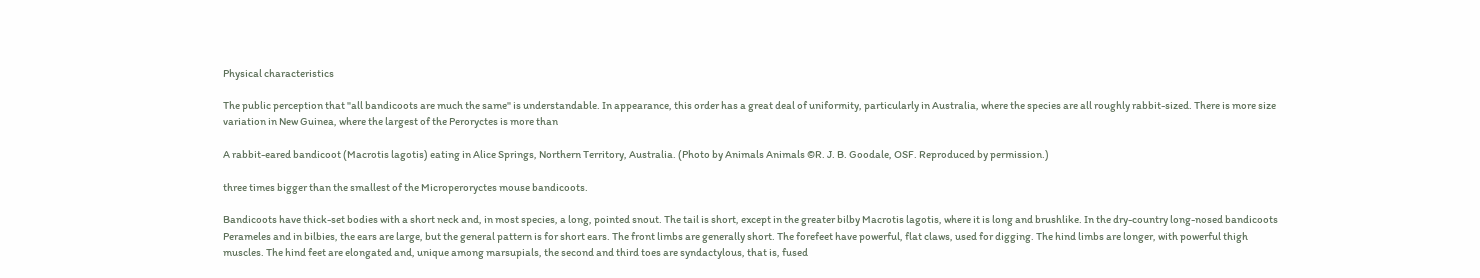Physical characteristics

The public perception that "all bandicoots are much the same" is understandable. In appearance, this order has a great deal of uniformity, particularly in Australia, where the species are all roughly rabbit-sized. There is more size variation in New Guinea, where the largest of the Peroryctes is more than

A rabbit-eared bandicoot (Macrotis lagotis) eating in Alice Springs, Northern Territory, Australia. (Photo by Animals Animals ©R. J. B. Goodale, OSF. Reproduced by permission.)

three times bigger than the smallest of the Microperoryctes mouse bandicoots.

Bandicoots have thick-set bodies with a short neck and, in most species, a long, pointed snout. The tail is short, except in the greater bilby Macrotis lagotis, where it is long and brushlike. In the dry-country long-nosed bandicoots Perameles and in bilbies, the ears are large, but the general pattern is for short ears. The front limbs are generally short. The forefeet have powerful, flat claws, used for digging. The hind limbs are longer, with powerful thigh muscles. The hind feet are elongated and, unique among marsupials, the second and third toes are syndactylous, that is, fused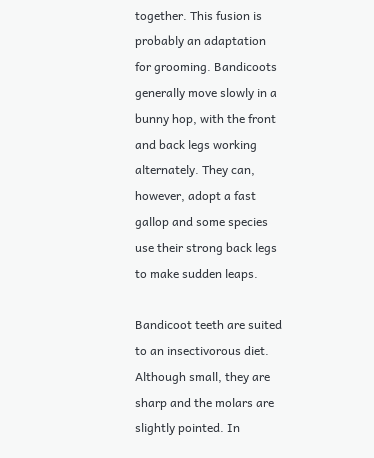together. This fusion is probably an adaptation for grooming. Bandicoots generally move slowly in a bunny hop, with the front and back legs working alternately. They can, however, adopt a fast gallop and some species use their strong back legs to make sudden leaps.

Bandicoot teeth are suited to an insectivorous diet. Although small, they are sharp and the molars are slightly pointed. In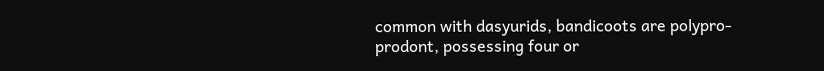common with dasyurids, bandicoots are polypro-prodont, possessing four or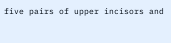five pairs of upper incisors and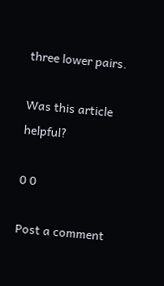three lower pairs.

Was this article helpful?

0 0

Post a comment